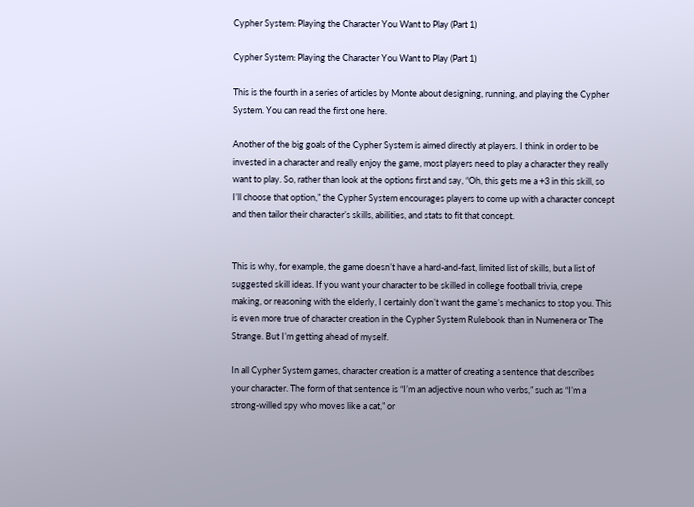Cypher System: Playing the Character You Want to Play (Part 1)

Cypher System: Playing the Character You Want to Play (Part 1)

This is the fourth in a series of articles by Monte about designing, running, and playing the Cypher System. You can read the first one here.

Another of the big goals of the Cypher System is aimed directly at players. I think in order to be invested in a character and really enjoy the game, most players need to play a character they really want to play. So, rather than look at the options first and say, “Oh, this gets me a +3 in this skill, so I’ll choose that option,” the Cypher System encourages players to come up with a character concept and then tailor their character’s skills, abilities, and stats to fit that concept.


This is why, for example, the game doesn’t have a hard-and-fast, limited list of skills, but a list of suggested skill ideas. If you want your character to be skilled in college football trivia, crepe making, or reasoning with the elderly, I certainly don’t want the game’s mechanics to stop you. This is even more true of character creation in the Cypher System Rulebook than in Numenera or The Strange. But I’m getting ahead of myself.

In all Cypher System games, character creation is a matter of creating a sentence that describes your character. The form of that sentence is “I’m an adjective noun who verbs,” such as “I’m a strong-willed spy who moves like a cat,” or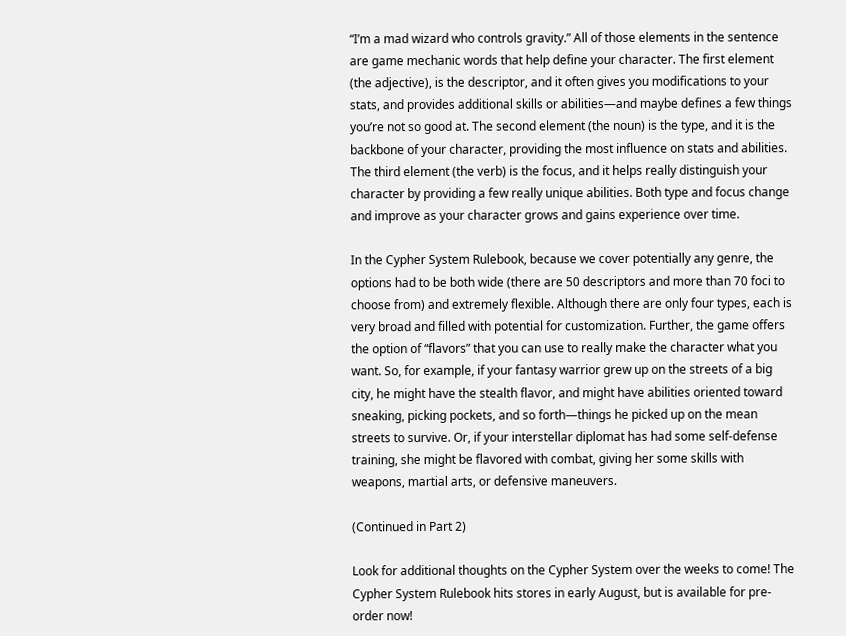“I’m a mad wizard who controls gravity.” All of those elements in the sentence are game mechanic words that help define your character. The first element (the adjective), is the descriptor, and it often gives you modifications to your stats, and provides additional skills or abilities—and maybe defines a few things you’re not so good at. The second element (the noun) is the type, and it is the backbone of your character, providing the most influence on stats and abilities. The third element (the verb) is the focus, and it helps really distinguish your character by providing a few really unique abilities. Both type and focus change and improve as your character grows and gains experience over time.

In the Cypher System Rulebook, because we cover potentially any genre, the options had to be both wide (there are 50 descriptors and more than 70 foci to choose from) and extremely flexible. Although there are only four types, each is very broad and filled with potential for customization. Further, the game offers the option of “flavors” that you can use to really make the character what you want. So, for example, if your fantasy warrior grew up on the streets of a big city, he might have the stealth flavor, and might have abilities oriented toward sneaking, picking pockets, and so forth—things he picked up on the mean streets to survive. Or, if your interstellar diplomat has had some self-defense training, she might be flavored with combat, giving her some skills with weapons, martial arts, or defensive maneuvers.

(Continued in Part 2)

Look for additional thoughts on the Cypher System over the weeks to come! The Cypher System Rulebook hits stores in early August, but is available for pre-order now!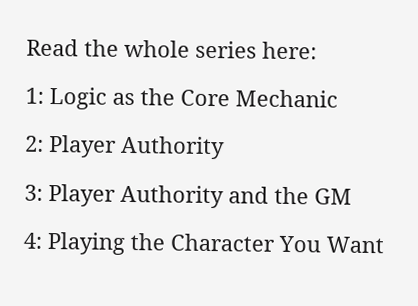Read the whole series here:

1: Logic as the Core Mechanic

2: Player Authority

3: Player Authority and the GM

4: Playing the Character You Want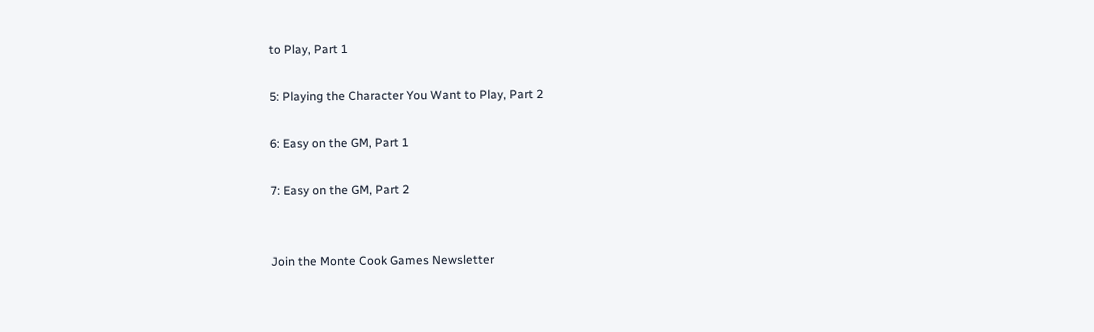to Play, Part 1

5: Playing the Character You Want to Play, Part 2

6: Easy on the GM, Part 1

7: Easy on the GM, Part 2


Join the Monte Cook Games Newsletter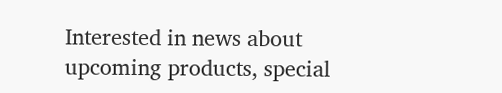Interested in news about upcoming products, special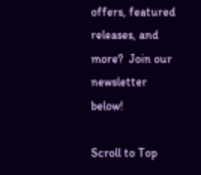offers, featured releases, and more?  Join our newsletter below!

Scroll to Top